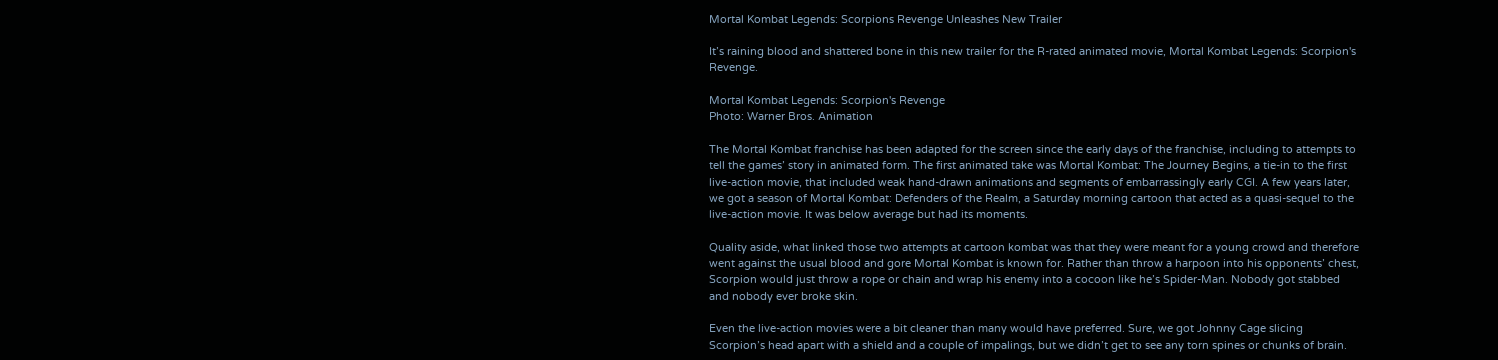Mortal Kombat Legends: Scorpions Revenge Unleashes New Trailer

It’s raining blood and shattered bone in this new trailer for the R-rated animated movie, Mortal Kombat Legends: Scorpion's Revenge.

Mortal Kombat Legends: Scorpion's Revenge
Photo: Warner Bros. Animation

The Mortal Kombat franchise has been adapted for the screen since the early days of the franchise, including to attempts to tell the games’ story in animated form. The first animated take was Mortal Kombat: The Journey Begins, a tie-in to the first live-action movie, that included weak hand-drawn animations and segments of embarrassingly early CGI. A few years later, we got a season of Mortal Kombat: Defenders of the Realm, a Saturday morning cartoon that acted as a quasi-sequel to the live-action movie. It was below average but had its moments.

Quality aside, what linked those two attempts at cartoon kombat was that they were meant for a young crowd and therefore went against the usual blood and gore Mortal Kombat is known for. Rather than throw a harpoon into his opponents’ chest, Scorpion would just throw a rope or chain and wrap his enemy into a cocoon like he’s Spider-Man. Nobody got stabbed and nobody ever broke skin.

Even the live-action movies were a bit cleaner than many would have preferred. Sure, we got Johnny Cage slicing Scorpion’s head apart with a shield and a couple of impalings, but we didn’t get to see any torn spines or chunks of brain.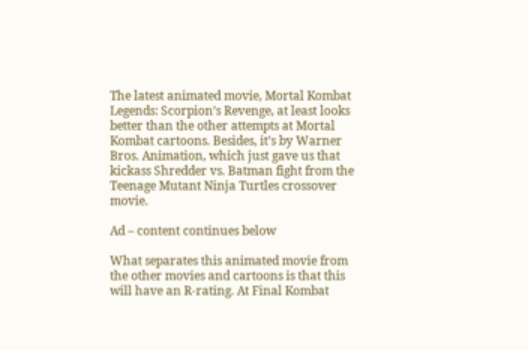The latest animated movie, Mortal Kombat Legends: Scorpion’s Revenge, at least looks better than the other attempts at Mortal Kombat cartoons. Besides, it’s by Warner Bros. Animation, which just gave us that kickass Shredder vs. Batman fight from the Teenage Mutant Ninja Turtles crossover movie.

Ad – content continues below

What separates this animated movie from the other movies and cartoons is that this will have an R-rating. At Final Kombat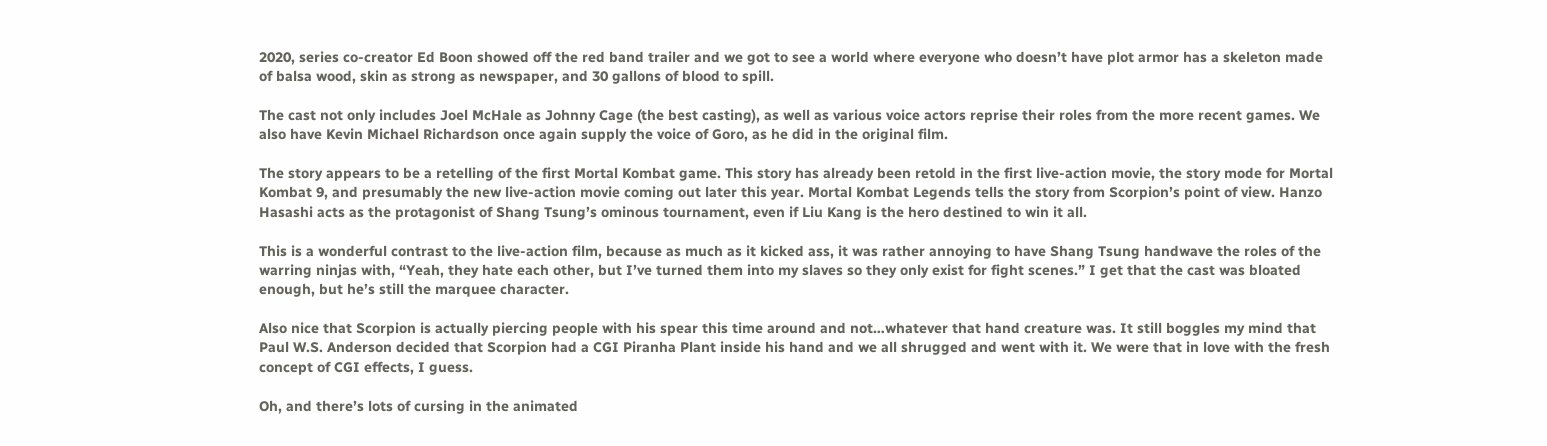2020, series co-creator Ed Boon showed off the red band trailer and we got to see a world where everyone who doesn’t have plot armor has a skeleton made of balsa wood, skin as strong as newspaper, and 30 gallons of blood to spill.

The cast not only includes Joel McHale as Johnny Cage (the best casting), as well as various voice actors reprise their roles from the more recent games. We also have Kevin Michael Richardson once again supply the voice of Goro, as he did in the original film.

The story appears to be a retelling of the first Mortal Kombat game. This story has already been retold in the first live-action movie, the story mode for Mortal Kombat 9, and presumably the new live-action movie coming out later this year. Mortal Kombat Legends tells the story from Scorpion’s point of view. Hanzo Hasashi acts as the protagonist of Shang Tsung’s ominous tournament, even if Liu Kang is the hero destined to win it all.

This is a wonderful contrast to the live-action film, because as much as it kicked ass, it was rather annoying to have Shang Tsung handwave the roles of the warring ninjas with, “Yeah, they hate each other, but I’ve turned them into my slaves so they only exist for fight scenes.” I get that the cast was bloated enough, but he’s still the marquee character.

Also nice that Scorpion is actually piercing people with his spear this time around and not…whatever that hand creature was. It still boggles my mind that Paul W.S. Anderson decided that Scorpion had a CGI Piranha Plant inside his hand and we all shrugged and went with it. We were that in love with the fresh concept of CGI effects, I guess.

Oh, and there’s lots of cursing in the animated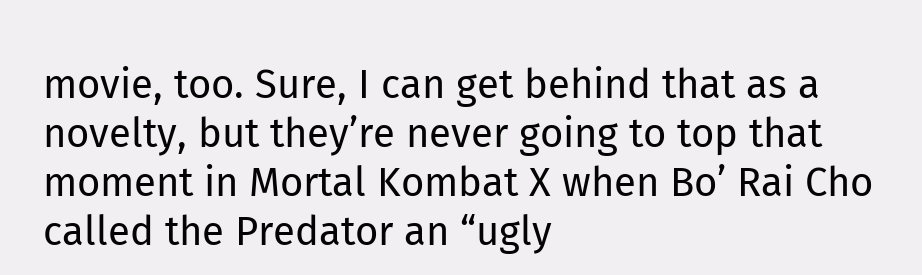movie, too. Sure, I can get behind that as a novelty, but they’re never going to top that moment in Mortal Kombat X when Bo’ Rai Cho called the Predator an “ugly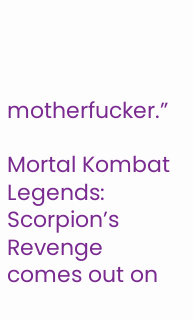motherfucker.”

Mortal Kombat Legends: Scorpion’s Revenge comes out on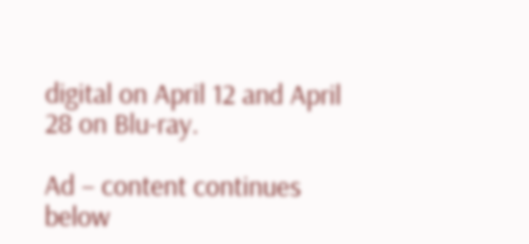digital on April 12 and April 28 on Blu-ray.

Ad – content continues below